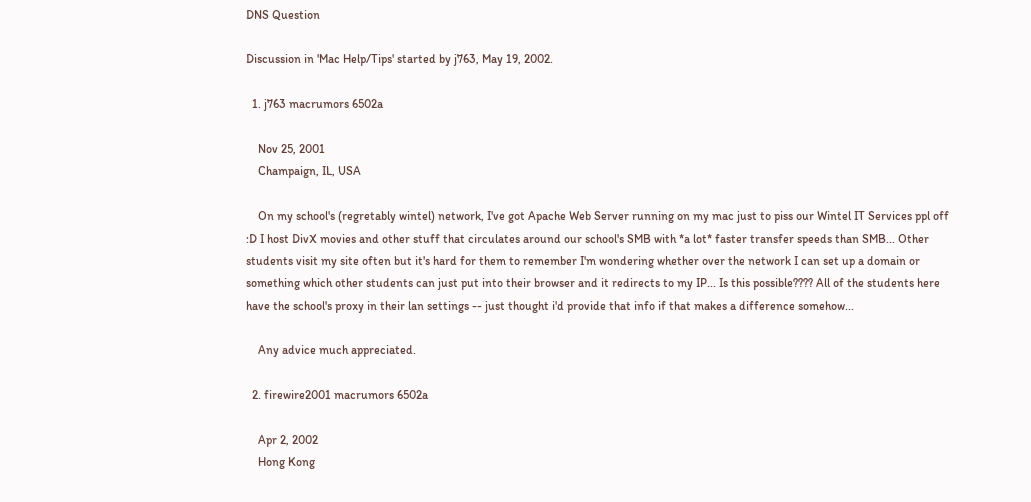DNS Question

Discussion in 'Mac Help/Tips' started by j763, May 19, 2002.

  1. j763 macrumors 6502a

    Nov 25, 2001
    Champaign, IL, USA

    On my school's (regretably wintel) network, I've got Apache Web Server running on my mac just to piss our Wintel IT Services ppl off :D I host DivX movies and other stuff that circulates around our school's SMB with *a lot* faster transfer speeds than SMB... Other students visit my site often but it's hard for them to remember I'm wondering whether over the network I can set up a domain or something which other students can just put into their browser and it redirects to my IP... Is this possible???? All of the students here have the school's proxy in their lan settings -- just thought i'd provide that info if that makes a difference somehow...

    Any advice much appreciated.

  2. firewire2001 macrumors 6502a

    Apr 2, 2002
    Hong Kong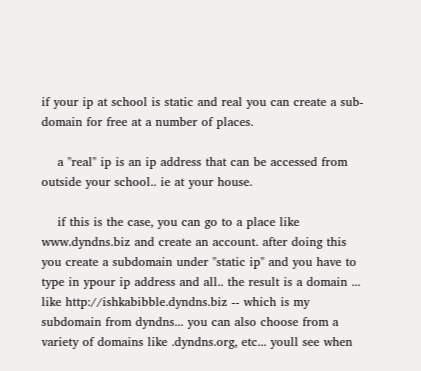if your ip at school is static and real you can create a sub-domain for free at a number of places.

    a "real" ip is an ip address that can be accessed from outside your school.. ie at your house.

    if this is the case, you can go to a place like www.dyndns.biz and create an account. after doing this you create a subdomain under "static ip" and you have to type in ypour ip address and all.. the result is a domain ... like http://ishkabibble.dyndns.biz -- which is my subdomain from dyndns... you can also choose from a variety of domains like .dyndns.org, etc... youll see when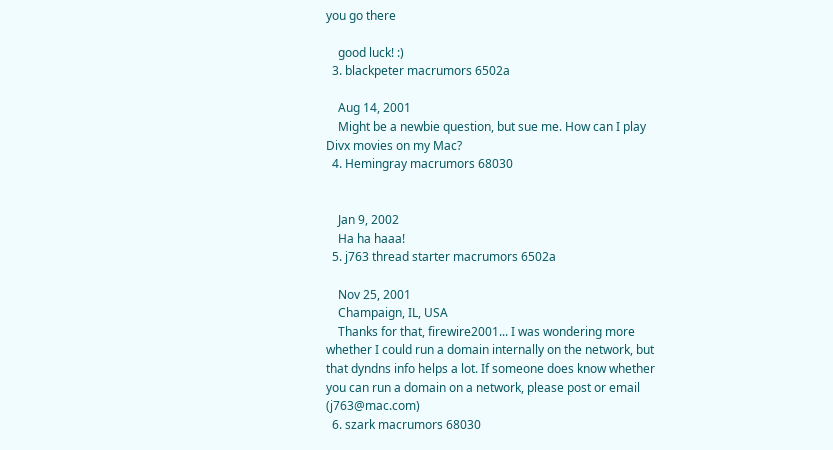you go there

    good luck! :)
  3. blackpeter macrumors 6502a

    Aug 14, 2001
    Might be a newbie question, but sue me. How can I play Divx movies on my Mac?
  4. Hemingray macrumors 68030


    Jan 9, 2002
    Ha ha haaa!
  5. j763 thread starter macrumors 6502a

    Nov 25, 2001
    Champaign, IL, USA
    Thanks for that, firewire2001... I was wondering more whether I could run a domain internally on the network, but that dyndns info helps a lot. If someone does know whether you can run a domain on a network, please post or email (j763@mac.com)
  6. szark macrumors 68030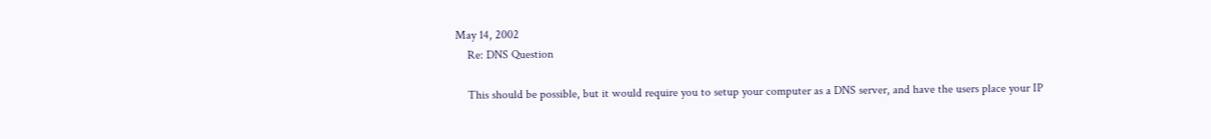May 14, 2002
    Re: DNS Question

    This should be possible, but it would require you to setup your computer as a DNS server, and have the users place your IP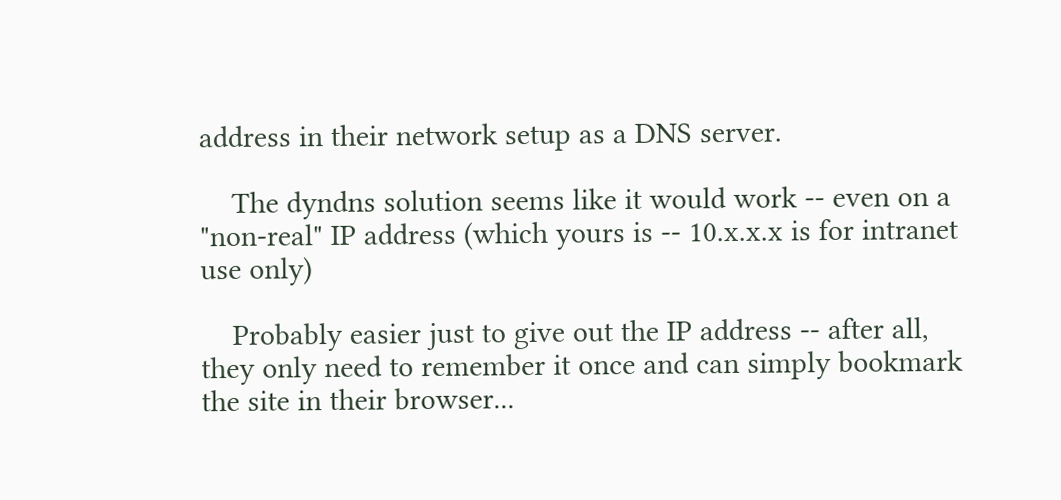address in their network setup as a DNS server.

    The dyndns solution seems like it would work -- even on a "non-real" IP address (which yours is -- 10.x.x.x is for intranet use only)

    Probably easier just to give out the IP address -- after all, they only need to remember it once and can simply bookmark the site in their browser...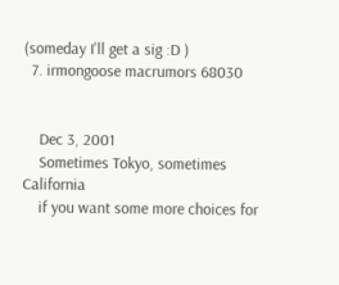(someday I'll get a sig :D )
  7. irmongoose macrumors 68030


    Dec 3, 2001
    Sometimes Tokyo, sometimes California
    if you want some more choices for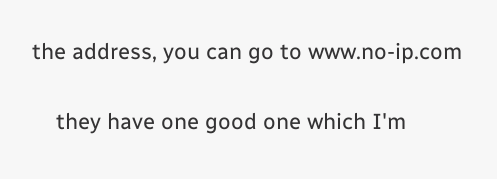the address, you can go to www.no-ip.com

    they have one good one which I'm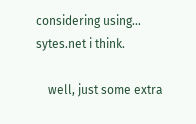considering using... sytes.net i think.

    well, just some extra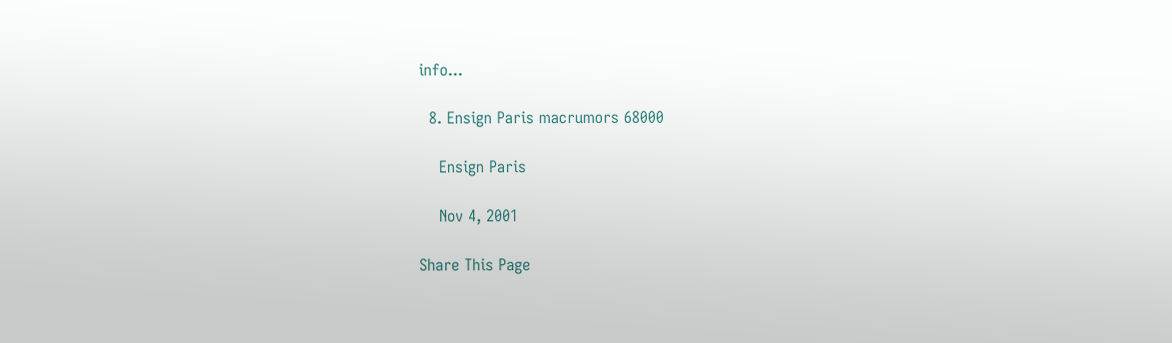info...

  8. Ensign Paris macrumors 68000

    Ensign Paris

    Nov 4, 2001

Share This Page